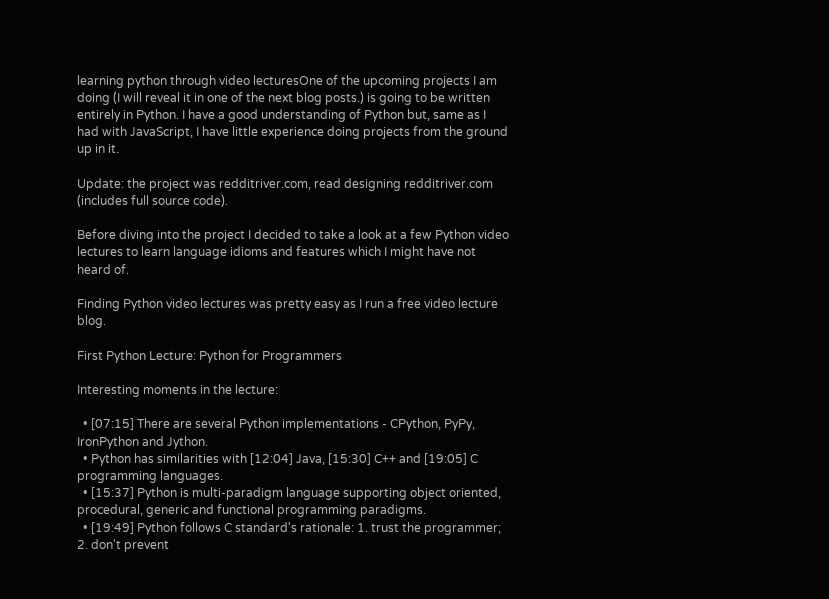learning python through video lecturesOne of the upcoming projects I am doing (I will reveal it in one of the next blog posts.) is going to be written entirely in Python. I have a good understanding of Python but, same as I had with JavaScript, I have little experience doing projects from the ground up in it.

Update: the project was redditriver.com, read designing redditriver.com (includes full source code).

Before diving into the project I decided to take a look at a few Python video lectures to learn language idioms and features which I might have not heard of.

Finding Python video lectures was pretty easy as I run a free video lecture blog.

First Python Lecture: Python for Programmers

Interesting moments in the lecture:

  • [07:15] There are several Python implementations - CPython, PyPy, IronPython and Jython.
  • Python has similarities with [12:04] Java, [15:30] C++ and [19:05] C programming languages.
  • [15:37] Python is multi-paradigm language supporting object oriented, procedural, generic and functional programming paradigms.
  • [19:49] Python follows C standard's rationale: 1. trust the programmer; 2. don't prevent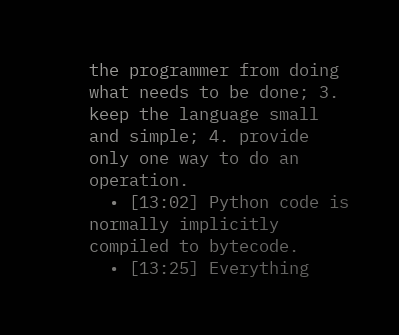the programmer from doing what needs to be done; 3. keep the language small and simple; 4. provide only one way to do an operation.
  • [13:02] Python code is normally implicitly compiled to bytecode.
  • [13:25] Everything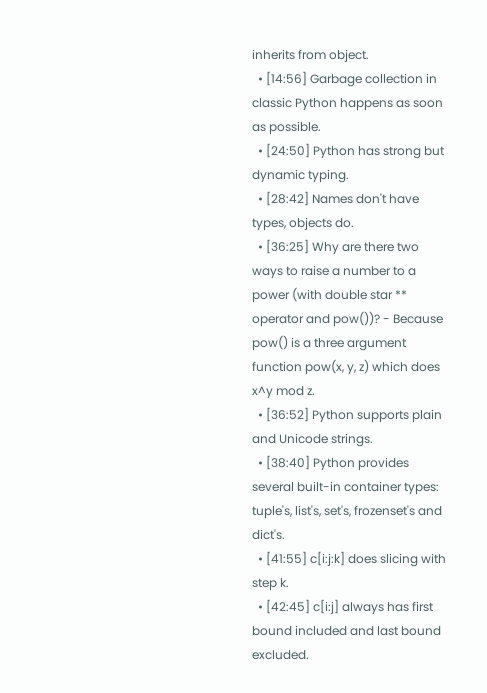inherits from object.
  • [14:56] Garbage collection in classic Python happens as soon as possible.
  • [24:50] Python has strong but dynamic typing.
  • [28:42] Names don't have types, objects do.
  • [36:25] Why are there two ways to raise a number to a power (with double star ** operator and pow())? - Because pow() is a three argument function pow(x, y, z) which does x^y mod z.
  • [36:52] Python supports plain and Unicode strings.
  • [38:40] Python provides several built-in container types: tuple's, list's, set's, frozenset's and dict's.
  • [41:55] c[i:j:k] does slicing with step k.
  • [42:45] c[i:j] always has first bound included and last bound excluded.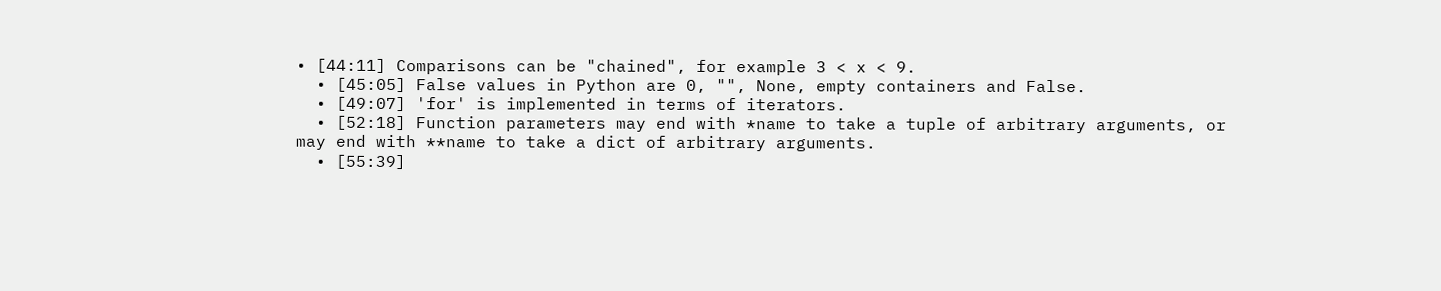• [44:11] Comparisons can be "chained", for example 3 < x < 9.
  • [45:05] False values in Python are 0, "", None, empty containers and False.
  • [49:07] 'for' is implemented in terms of iterators.
  • [52:18] Function parameters may end with *name to take a tuple of arbitrary arguments, or may end with **name to take a dict of arbitrary arguments.
  • [55:39]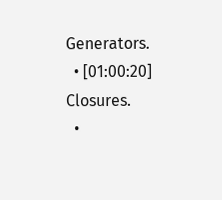Generators.
  • [01:00:20] Closures.
  •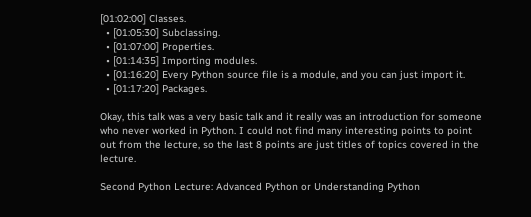[01:02:00] Classes.
  • [01:05:30] Subclassing.
  • [01:07:00] Properties.
  • [01:14:35] Importing modules.
  • [01:16:20] Every Python source file is a module, and you can just import it.
  • [01:17:20] Packages.

Okay, this talk was a very basic talk and it really was an introduction for someone who never worked in Python. I could not find many interesting points to point out from the lecture, so the last 8 points are just titles of topics covered in the lecture.

Second Python Lecture: Advanced Python or Understanding Python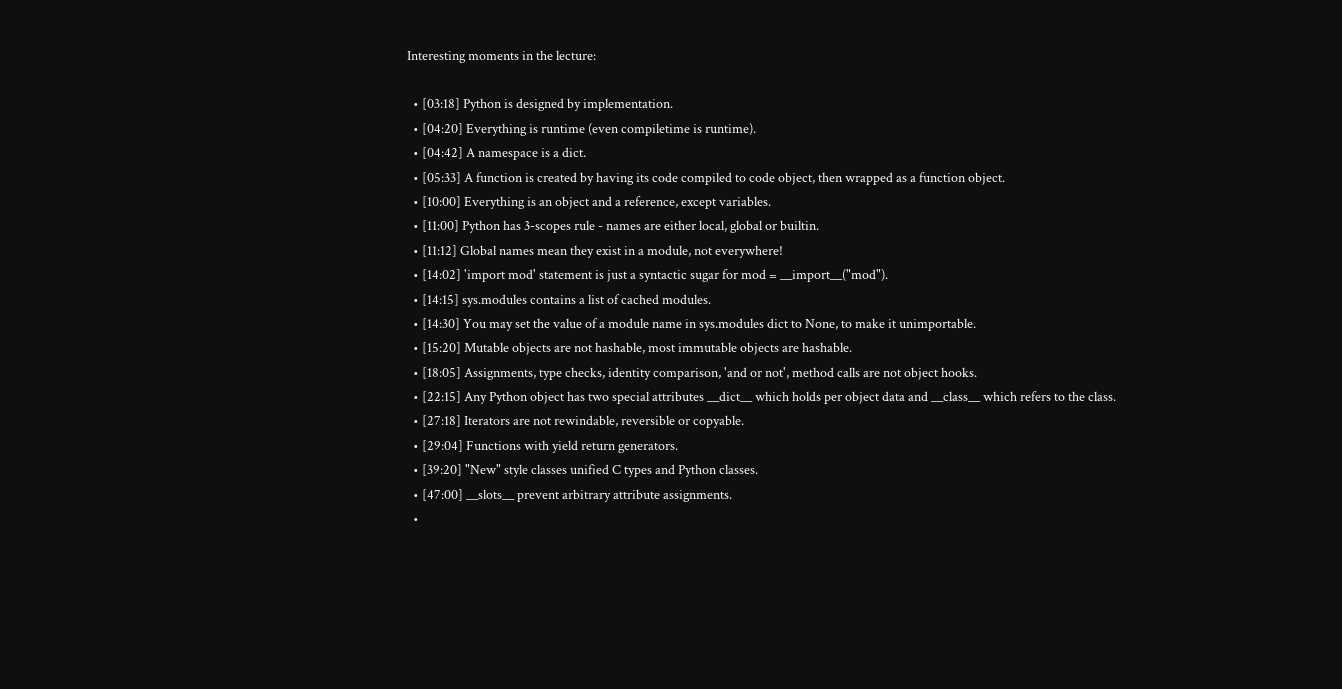Interesting moments in the lecture:

  • [03:18] Python is designed by implementation.
  • [04:20] Everything is runtime (even compiletime is runtime).
  • [04:42] A namespace is a dict.
  • [05:33] A function is created by having its code compiled to code object, then wrapped as a function object.
  • [10:00] Everything is an object and a reference, except variables.
  • [11:00] Python has 3-scopes rule - names are either local, global or builtin.
  • [11:12] Global names mean they exist in a module, not everywhere!
  • [14:02] 'import mod' statement is just a syntactic sugar for mod = __import__("mod").
  • [14:15] sys.modules contains a list of cached modules.
  • [14:30] You may set the value of a module name in sys.modules dict to None, to make it unimportable.
  • [15:20] Mutable objects are not hashable, most immutable objects are hashable.
  • [18:05] Assignments, type checks, identity comparison, 'and or not', method calls are not object hooks.
  • [22:15] Any Python object has two special attributes __dict__ which holds per object data and __class__ which refers to the class.
  • [27:18] Iterators are not rewindable, reversible or copyable.
  • [29:04] Functions with yield return generators.
  • [39:20] "New" style classes unified C types and Python classes.
  • [47:00] __slots__ prevent arbitrary attribute assignments.
  •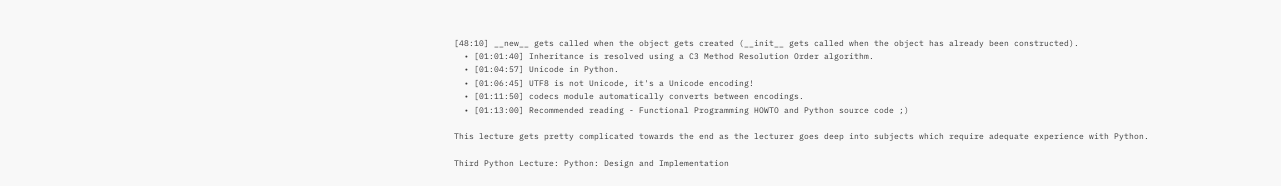[48:10] __new__ gets called when the object gets created (__init__ gets called when the object has already been constructed).
  • [01:01:40] Inheritance is resolved using a C3 Method Resolution Order algorithm.
  • [01:04:57] Unicode in Python.
  • [01:06:45] UTF8 is not Unicode, it's a Unicode encoding!
  • [01:11:50] codecs module automatically converts between encodings.
  • [01:13:00] Recommended reading - Functional Programming HOWTO and Python source code ;)

This lecture gets pretty complicated towards the end as the lecturer goes deep into subjects which require adequate experience with Python.

Third Python Lecture: Python: Design and Implementation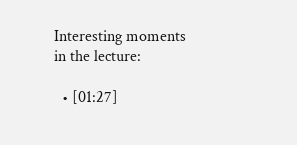Interesting moments in the lecture:

  • [01:27]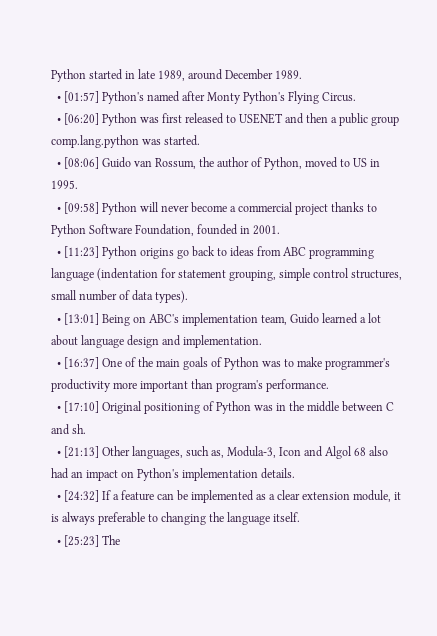Python started in late 1989, around December 1989.
  • [01:57] Python's named after Monty Python's Flying Circus.
  • [06:20] Python was first released to USENET and then a public group comp.lang.python was started.
  • [08:06] Guido van Rossum, the author of Python, moved to US in 1995.
  • [09:58] Python will never become a commercial project thanks to Python Software Foundation, founded in 2001.
  • [11:23] Python origins go back to ideas from ABC programming language (indentation for statement grouping, simple control structures, small number of data types).
  • [13:01] Being on ABC's implementation team, Guido learned a lot about language design and implementation.
  • [16:37] One of the main goals of Python was to make programmer's productivity more important than program's performance.
  • [17:10] Original positioning of Python was in the middle between C and sh.
  • [21:13] Other languages, such as, Modula-3, Icon and Algol 68 also had an impact on Python's implementation details.
  • [24:32] If a feature can be implemented as a clear extension module, it is always preferable to changing the language itself.
  • [25:23] The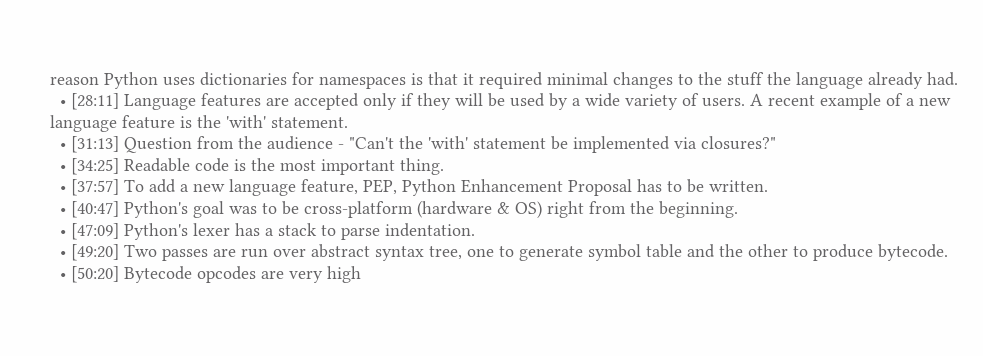reason Python uses dictionaries for namespaces is that it required minimal changes to the stuff the language already had.
  • [28:11] Language features are accepted only if they will be used by a wide variety of users. A recent example of a new language feature is the 'with' statement.
  • [31:13] Question from the audience - "Can't the 'with' statement be implemented via closures?"
  • [34:25] Readable code is the most important thing.
  • [37:57] To add a new language feature, PEP, Python Enhancement Proposal has to be written.
  • [40:47] Python's goal was to be cross-platform (hardware & OS) right from the beginning.
  • [47:09] Python's lexer has a stack to parse indentation.
  • [49:20] Two passes are run over abstract syntax tree, one to generate symbol table and the other to produce bytecode.
  • [50:20] Bytecode opcodes are very high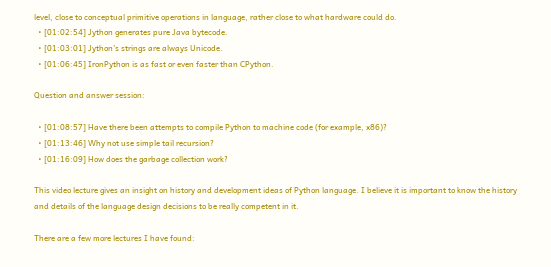level, close to conceptual primitive operations in language, rather close to what hardware could do.
  • [01:02:54] Jython generates pure Java bytecode.
  • [01:03:01] Jython's strings are always Unicode.
  • [01:06:45] IronPython is as fast or even faster than CPython.

Question and answer session:

  • [01:08:57] Have there been attempts to compile Python to machine code (for example, x86)?
  • [01:13:46] Why not use simple tail recursion?
  • [01:16:09] How does the garbage collection work?

This video lecture gives an insight on history and development ideas of Python language. I believe it is important to know the history and details of the language design decisions to be really competent in it.

There are a few more lectures I have found: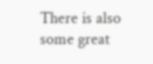There is also some great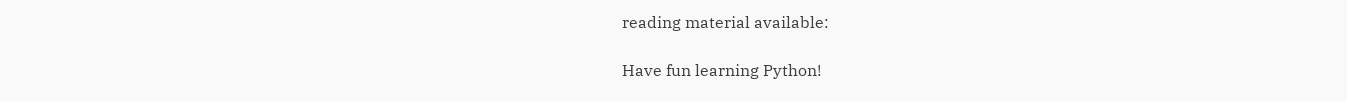reading material available:

Have fun learning Python!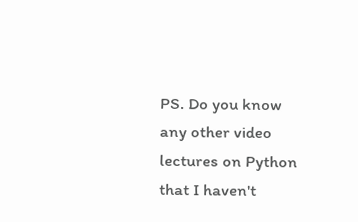PS. Do you know any other video lectures on Python that I haven't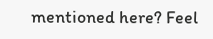mentioned here? Feel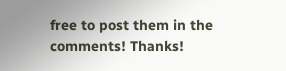free to post them in the comments! Thanks!